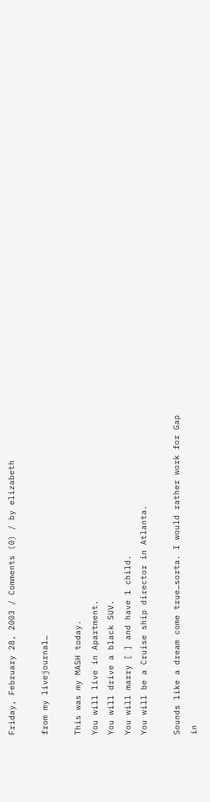Friday, February 28, 2003 / Comments (0) / by elizabeth

from my livejournal…

This was my MASH today.
You will live in Apartment.
You will drive a black SUV.
You will marry [ ] and have 1 child.
You will be a Cruise ship director in Atlanta.

Sounds like a dream come true…sorta. I would rather work for Gap in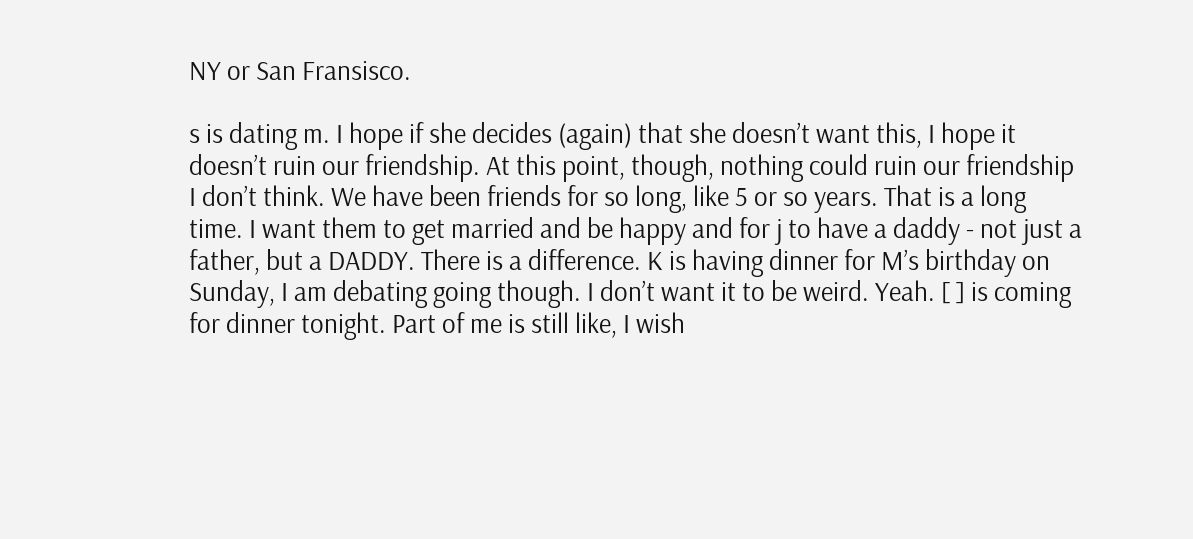NY or San Fransisco.

s is dating m. I hope if she decides (again) that she doesn’t want this, I hope it doesn’t ruin our friendship. At this point, though, nothing could ruin our friendship I don’t think. We have been friends for so long, like 5 or so years. That is a long time. I want them to get married and be happy and for j to have a daddy - not just a father, but a DADDY. There is a difference. K is having dinner for M’s birthday on Sunday, I am debating going though. I don’t want it to be weird. Yeah. [ ] is coming for dinner tonight. Part of me is still like, I wish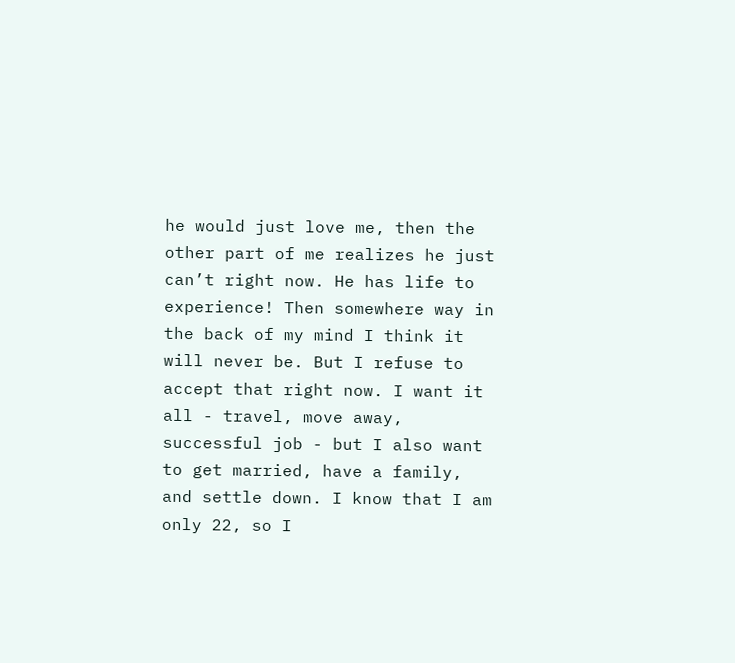he would just love me, then the other part of me realizes he just can’t right now. He has life to experience! Then somewhere way in the back of my mind I think it will never be. But I refuse to accept that right now. I want it all - travel, move away, successful job - but I also want to get married, have a family, and settle down. I know that I am only 22, so I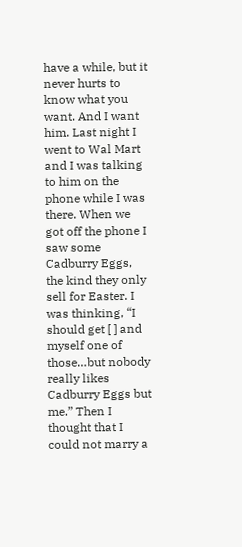have a while, but it never hurts to know what you want. And I want him. Last night I went to Wal Mart and I was talking to him on the phone while I was there. When we got off the phone I saw some Cadburry Eggs, the kind they only sell for Easter. I was thinking, “I should get [ ] and myself one of those…but nobody really likes Cadburry Eggs but me.” Then I thought that I could not marry a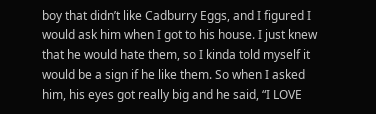boy that didn’t like Cadburry Eggs, and I figured I would ask him when I got to his house. I just knew that he would hate them, so I kinda told myself it would be a sign if he like them. So when I asked him, his eyes got really big and he said, “I LOVE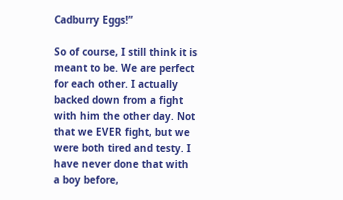Cadburry Eggs!”

So of course, I still think it is meant to be. We are perfect for each other. I actually backed down from a fight with him the other day. Not that we EVER fight, but we were both tired and testy. I have never done that with a boy before,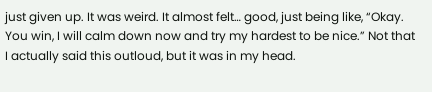just given up. It was weird. It almost felt… good, just being like, “Okay. You win, I will calm down now and try my hardest to be nice.” Not that I actually said this outloud, but it was in my head.